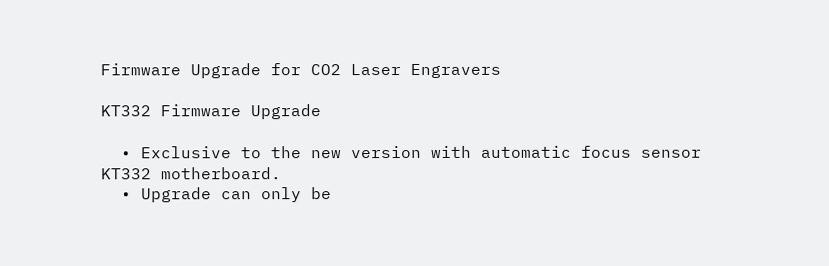Firmware Upgrade for CO2 Laser Engravers

KT332 Firmware Upgrade

  • Exclusive to the new version with automatic focus sensor KT332 motherboard.
  • Upgrade can only be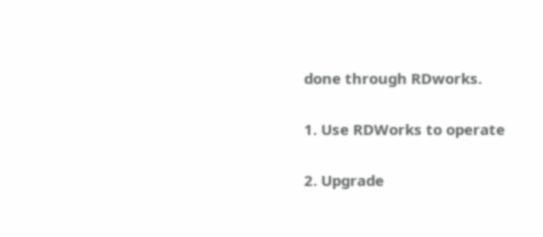done through RDworks.

1. Use RDWorks to operate

2. Upgrade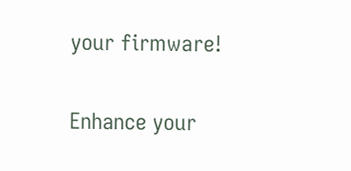your firmware!

Enhance your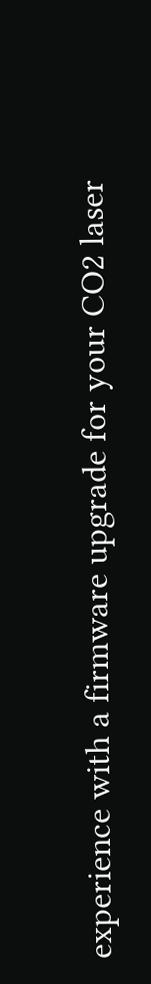experience with a firmware upgrade for your CO2 laser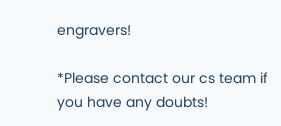engravers!

*Please contact our cs team if you have any doubts!